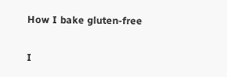How I bake gluten-free

I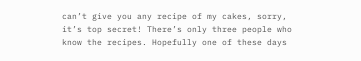can’t give you any recipe of my cakes, sorry, it’s top secret! There’s only three people who know the recipes. Hopefully one of these days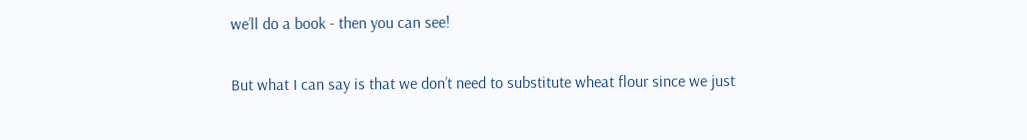we’ll do a book - then you can see!

But what I can say is that we don’t need to substitute wheat flour since we just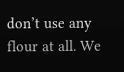don’t use any flour at all. We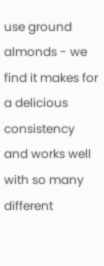use ground almonds - we find it makes for a delicious consistency and works well with so many different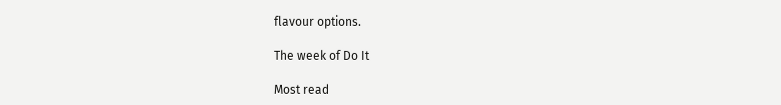flavour options.

The week of Do It

Most read